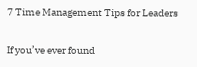7 Time Management Tips for Leaders

If you’ve ever found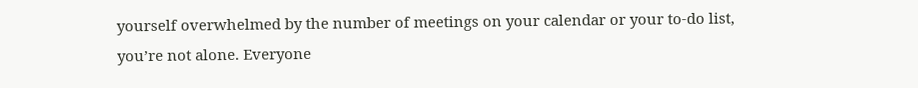yourself overwhelmed by the number of meetings on your calendar or your to-do list, you’re not alone. Everyone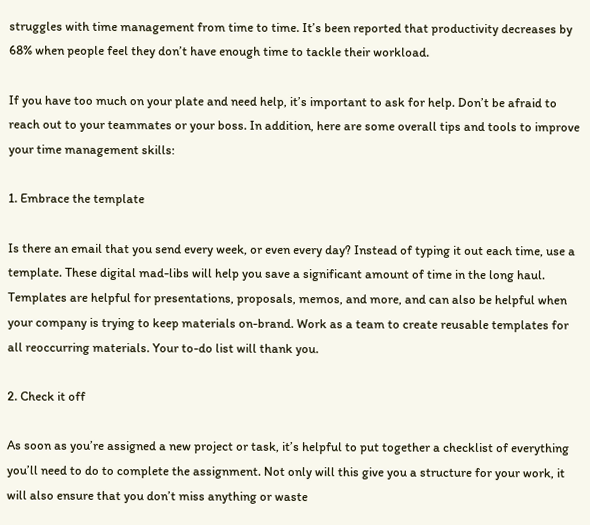struggles with time management from time to time. It’s been reported that productivity decreases by 68% when people feel they don’t have enough time to tackle their workload.

If you have too much on your plate and need help, it’s important to ask for help. Don’t be afraid to reach out to your teammates or your boss. In addition, here are some overall tips and tools to improve your time management skills:

1. Embrace the template

Is there an email that you send every week, or even every day? Instead of typing it out each time, use a template. These digital mad-libs will help you save a significant amount of time in the long haul. Templates are helpful for presentations, proposals, memos, and more, and can also be helpful when your company is trying to keep materials on-brand. Work as a team to create reusable templates for all reoccurring materials. Your to-do list will thank you.

2. Check it off

As soon as you’re assigned a new project or task, it’s helpful to put together a checklist of everything you’ll need to do to complete the assignment. Not only will this give you a structure for your work, it will also ensure that you don’t miss anything or waste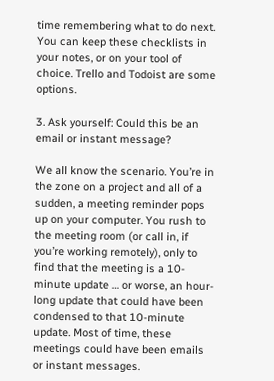time remembering what to do next. You can keep these checklists in your notes, or on your tool of choice. Trello and Todoist are some options.

3. Ask yourself: Could this be an email or instant message?

We all know the scenario. You’re in the zone on a project and all of a sudden, a meeting reminder pops up on your computer. You rush to the meeting room (or call in, if you’re working remotely), only to find that the meeting is a 10-minute update … or worse, an hour-long update that could have been condensed to that 10-minute update. Most of time, these meetings could have been emails or instant messages.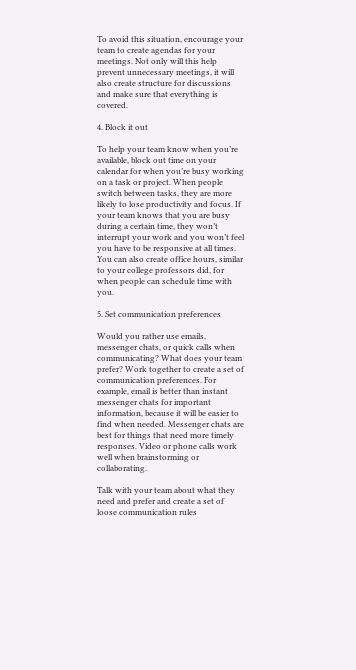To avoid this situation, encourage your team to create agendas for your meetings. Not only will this help prevent unnecessary meetings, it will also create structure for discussions and make sure that everything is covered.

4. Block it out

To help your team know when you’re available, block out time on your calendar for when you’re busy working on a task or project. When people switch between tasks, they are more likely to lose productivity and focus. If your team knows that you are busy during a certain time, they won’t interrupt your work and you won’t feel you have to be responsive at all times. You can also create office hours, similar to your college professors did, for when people can schedule time with you.

5. Set communication preferences

Would you rather use emails, messenger chats, or quick calls when communicating? What does your team prefer? Work together to create a set of communication preferences. For example, email is better than instant messenger chats for important information, because it will be easier to find when needed. Messenger chats are best for things that need more timely responses. Video or phone calls work well when brainstorming or collaborating.

Talk with your team about what they need and prefer and create a set of loose communication rules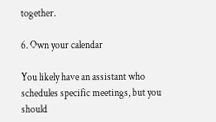together.

6. Own your calendar

You likely have an assistant who schedules specific meetings, but you should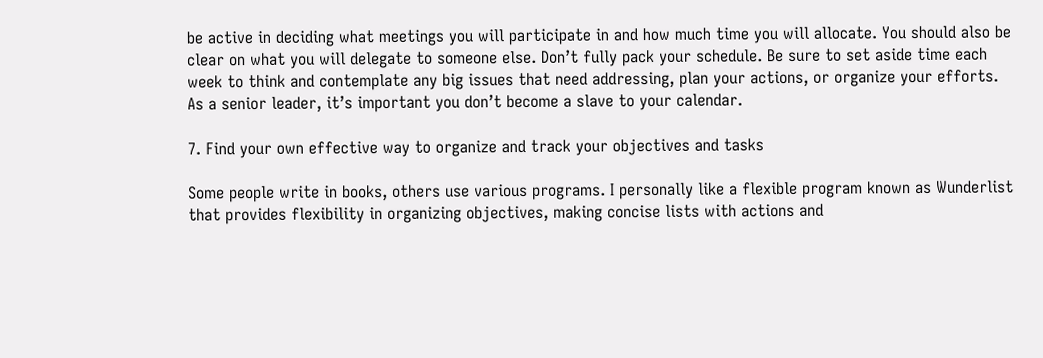be active in deciding what meetings you will participate in and how much time you will allocate. You should also be clear on what you will delegate to someone else. Don’t fully pack your schedule. Be sure to set aside time each week to think and contemplate any big issues that need addressing, plan your actions, or organize your efforts. As a senior leader, it’s important you don’t become a slave to your calendar.

7. Find your own effective way to organize and track your objectives and tasks

Some people write in books, others use various programs. I personally like a flexible program known as Wunderlist that provides flexibility in organizing objectives, making concise lists with actions and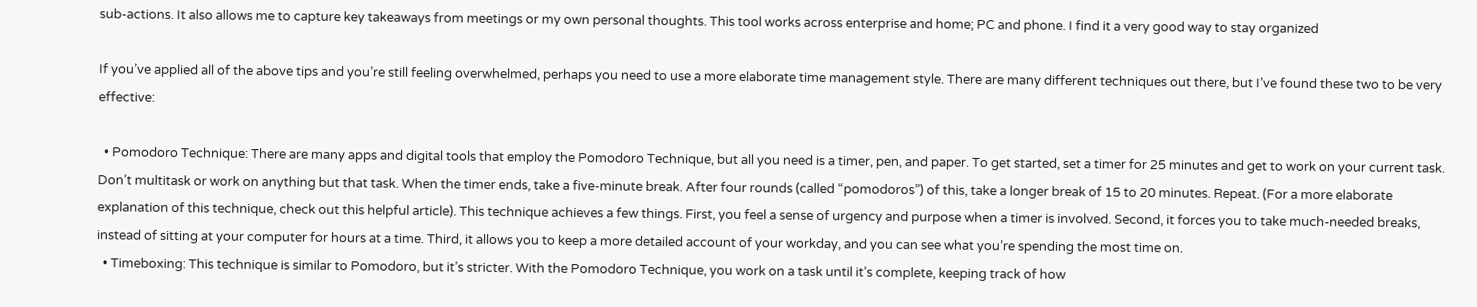sub-actions. It also allows me to capture key takeaways from meetings or my own personal thoughts. This tool works across enterprise and home; PC and phone. I find it a very good way to stay organized

If you’ve applied all of the above tips and you’re still feeling overwhelmed, perhaps you need to use a more elaborate time management style. There are many different techniques out there, but I’ve found these two to be very effective:

  • Pomodoro Technique: There are many apps and digital tools that employ the Pomodoro Technique, but all you need is a timer, pen, and paper. To get started, set a timer for 25 minutes and get to work on your current task. Don’t multitask or work on anything but that task. When the timer ends, take a five-minute break. After four rounds (called “pomodoros”) of this, take a longer break of 15 to 20 minutes. Repeat. (For a more elaborate explanation of this technique, check out this helpful article). This technique achieves a few things. First, you feel a sense of urgency and purpose when a timer is involved. Second, it forces you to take much-needed breaks, instead of sitting at your computer for hours at a time. Third, it allows you to keep a more detailed account of your workday, and you can see what you’re spending the most time on.
  • Timeboxing: This technique is similar to Pomodoro, but it’s stricter. With the Pomodoro Technique, you work on a task until it’s complete, keeping track of how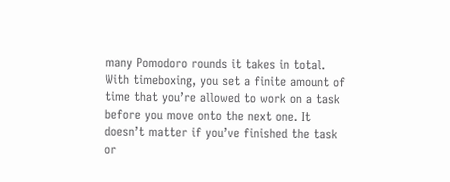many Pomodoro rounds it takes in total. With timeboxing, you set a finite amount of time that you’re allowed to work on a task before you move onto the next one. It doesn’t matter if you’ve finished the task or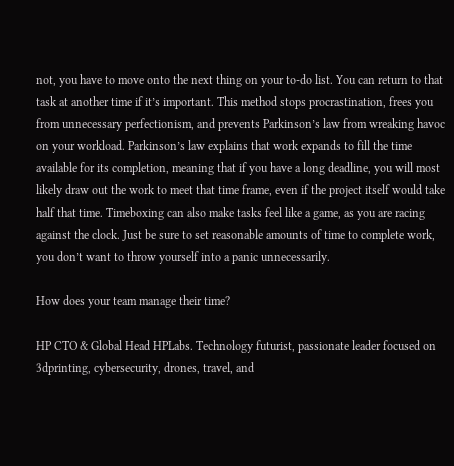not, you have to move onto the next thing on your to-do list. You can return to that task at another time if it’s important. This method stops procrastination, frees you from unnecessary perfectionism, and prevents Parkinson’s law from wreaking havoc on your workload. Parkinson’s law explains that work expands to fill the time available for its completion, meaning that if you have a long deadline, you will most likely draw out the work to meet that time frame, even if the project itself would take half that time. Timeboxing can also make tasks feel like a game, as you are racing against the clock. Just be sure to set reasonable amounts of time to complete work, you don’t want to throw yourself into a panic unnecessarily.

How does your team manage their time?

HP CTO & Global Head HPLabs. Technology futurist, passionate leader focused on 3dprinting, cybersecurity, drones, travel, and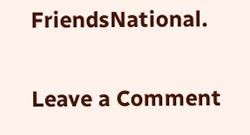FriendsNational.

Leave a Comment